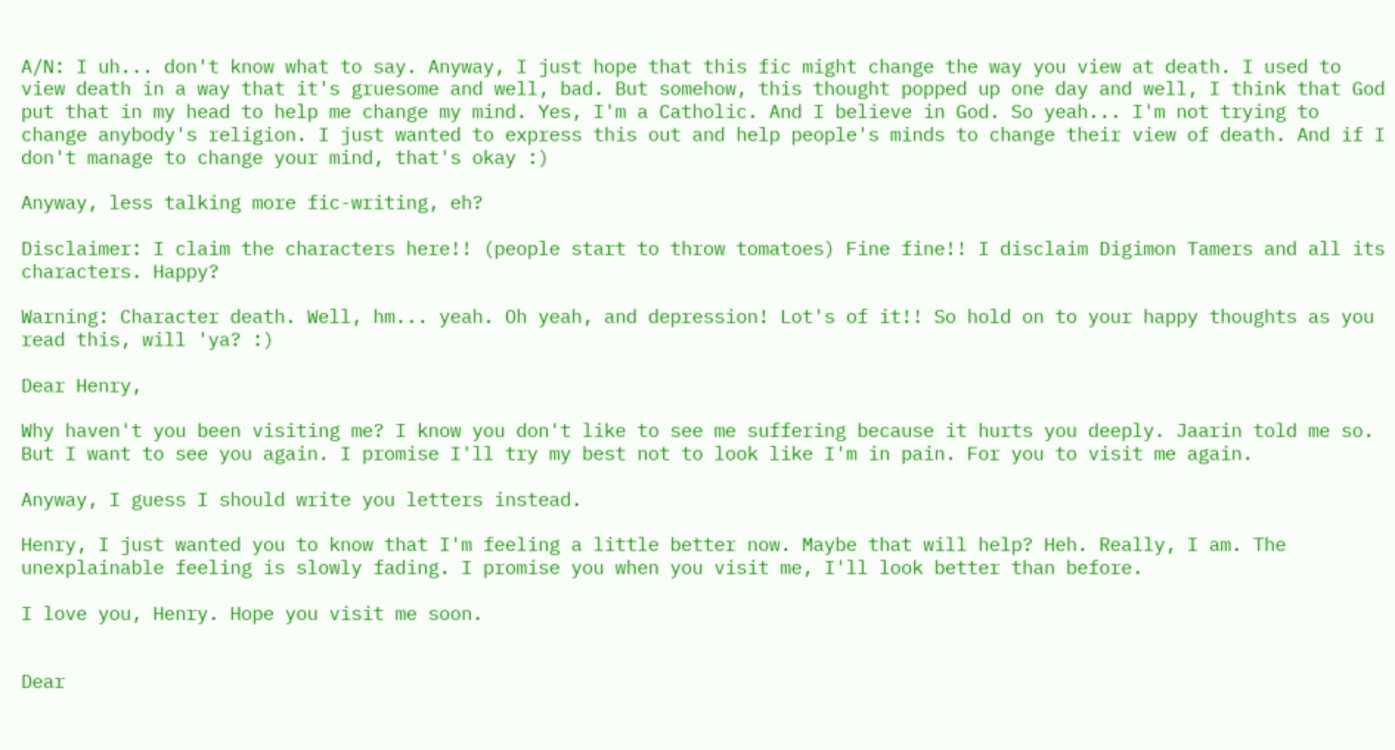A/N: I uh... don't know what to say. Anyway, I just hope that this fic might change the way you view at death. I used to view death in a way that it's gruesome and well, bad. But somehow, this thought popped up one day and well, I think that God put that in my head to help me change my mind. Yes, I'm a Catholic. And I believe in God. So yeah... I'm not trying to change anybody's religion. I just wanted to express this out and help people's minds to change their view of death. And if I don't manage to change your mind, that's okay :)

Anyway, less talking more fic-writing, eh?

Disclaimer: I claim the characters here!! (people start to throw tomatoes) Fine fine!! I disclaim Digimon Tamers and all its characters. Happy?

Warning: Character death. Well, hm... yeah. Oh yeah, and depression! Lot's of it!! So hold on to your happy thoughts as you read this, will 'ya? :)

Dear Henry,

Why haven't you been visiting me? I know you don't like to see me suffering because it hurts you deeply. Jaarin told me so. But I want to see you again. I promise I'll try my best not to look like I'm in pain. For you to visit me again.

Anyway, I guess I should write you letters instead.

Henry, I just wanted you to know that I'm feeling a little better now. Maybe that will help? Heh. Really, I am. The unexplainable feeling is slowly fading. I promise you when you visit me, I'll look better than before.

I love you, Henry. Hope you visit me soon.


Dear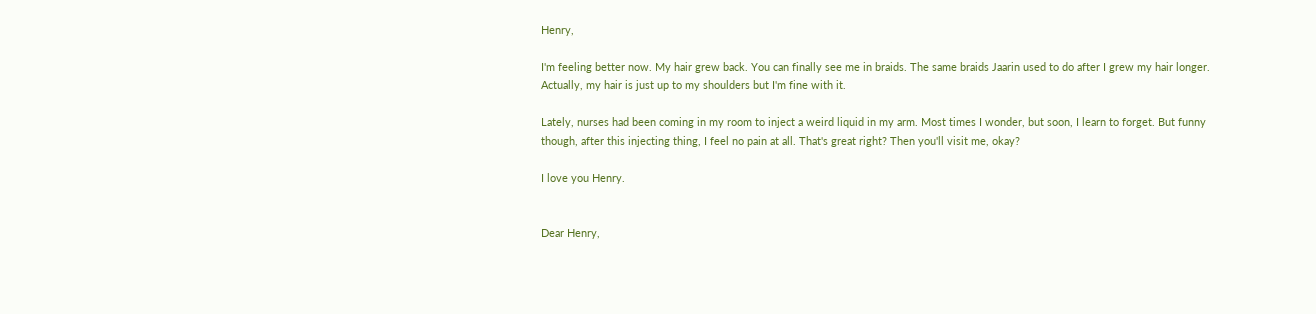Henry,

I'm feeling better now. My hair grew back. You can finally see me in braids. The same braids Jaarin used to do after I grew my hair longer. Actually, my hair is just up to my shoulders but I'm fine with it.

Lately, nurses had been coming in my room to inject a weird liquid in my arm. Most times I wonder, but soon, I learn to forget. But funny though, after this injecting thing, I feel no pain at all. That's great right? Then you'll visit me, okay?

I love you Henry.


Dear Henry,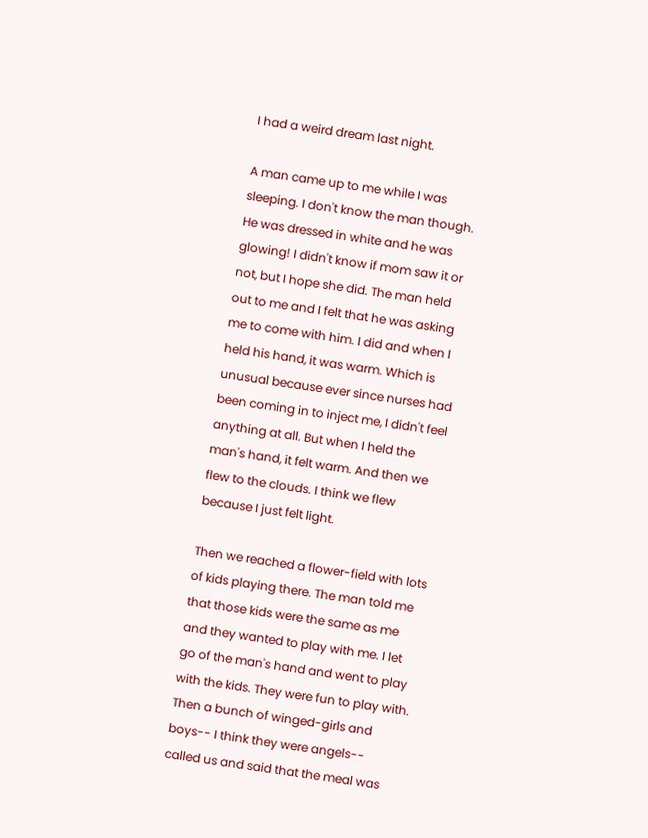I had a weird dream last night.

A man came up to me while I was sleeping. I don't know the man though. He was dressed in white and he was glowing! I didn't know if mom saw it or not, but I hope she did. The man held out to me and I felt that he was asking me to come with him. I did and when I held his hand, it was warm. Which is unusual because ever since nurses had been coming in to inject me, I didn't feel anything at all. But when I held the man's hand, it felt warm. And then we flew to the clouds. I think we flew because I just felt light.

Then we reached a flower-field with lots of kids playing there. The man told me that those kids were the same as me and they wanted to play with me. I let go of the man's hand and went to play with the kids. They were fun to play with. Then a bunch of winged-girls and boys-- I think they were angels-- called us and said that the meal was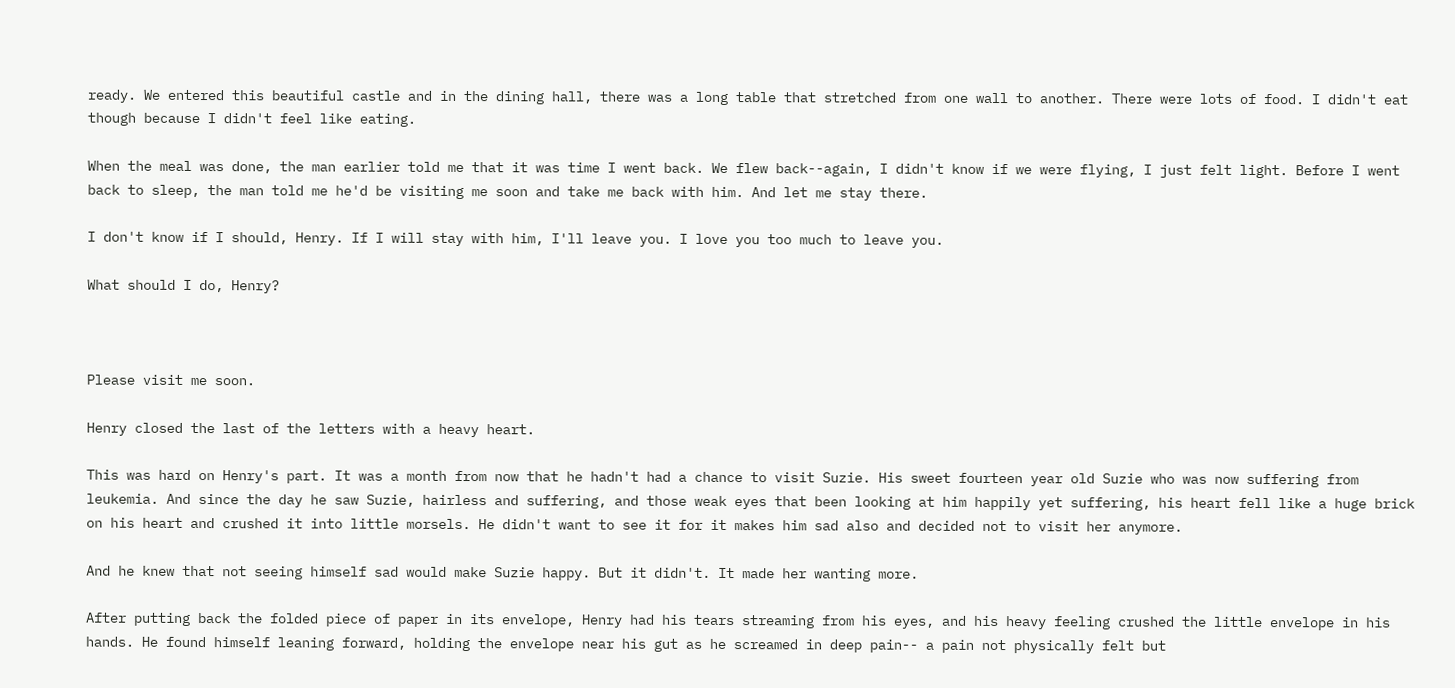ready. We entered this beautiful castle and in the dining hall, there was a long table that stretched from one wall to another. There were lots of food. I didn't eat though because I didn't feel like eating.

When the meal was done, the man earlier told me that it was time I went back. We flew back--again, I didn't know if we were flying, I just felt light. Before I went back to sleep, the man told me he'd be visiting me soon and take me back with him. And let me stay there.

I don't know if I should, Henry. If I will stay with him, I'll leave you. I love you too much to leave you.

What should I do, Henry?



Please visit me soon.

Henry closed the last of the letters with a heavy heart.

This was hard on Henry's part. It was a month from now that he hadn't had a chance to visit Suzie. His sweet fourteen year old Suzie who was now suffering from leukemia. And since the day he saw Suzie, hairless and suffering, and those weak eyes that been looking at him happily yet suffering, his heart fell like a huge brick on his heart and crushed it into little morsels. He didn't want to see it for it makes him sad also and decided not to visit her anymore.

And he knew that not seeing himself sad would make Suzie happy. But it didn't. It made her wanting more.

After putting back the folded piece of paper in its envelope, Henry had his tears streaming from his eyes, and his heavy feeling crushed the little envelope in his hands. He found himself leaning forward, holding the envelope near his gut as he screamed in deep pain-- a pain not physically felt but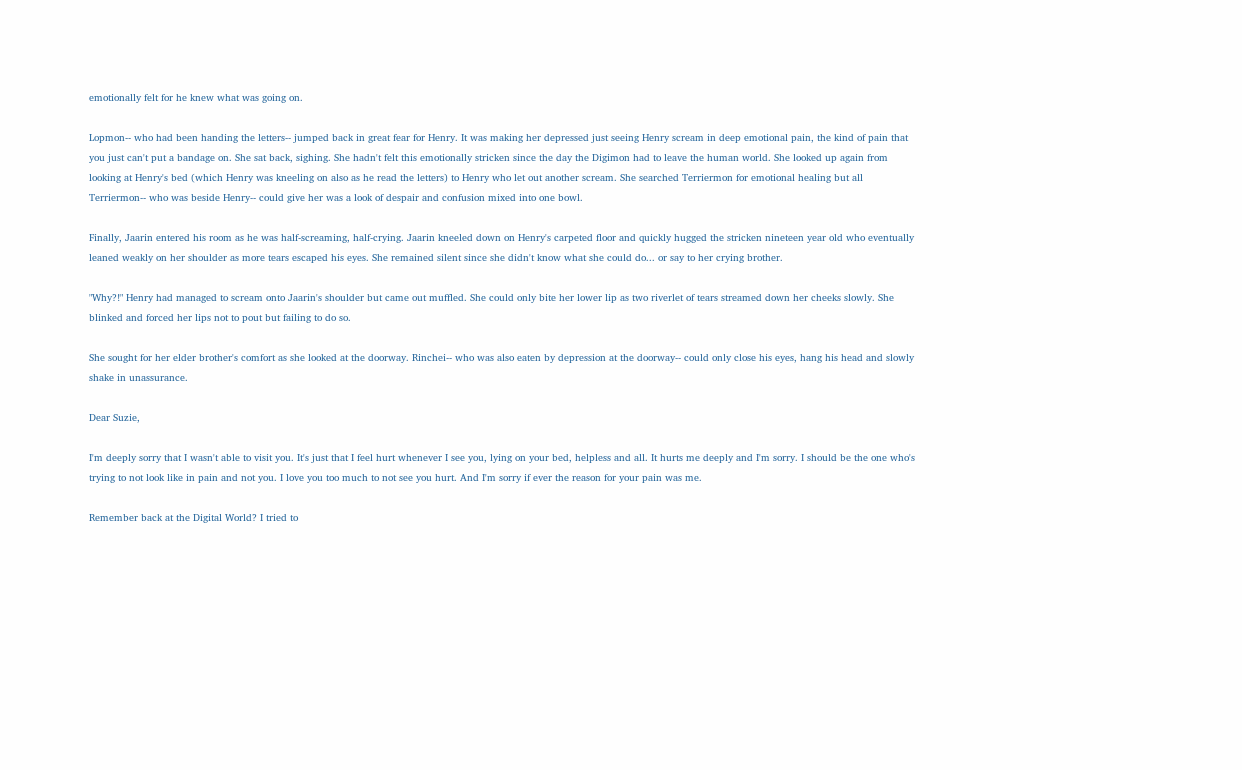emotionally felt for he knew what was going on.

Lopmon-- who had been handing the letters-- jumped back in great fear for Henry. It was making her depressed just seeing Henry scream in deep emotional pain, the kind of pain that you just can't put a bandage on. She sat back, sighing. She hadn't felt this emotionally stricken since the day the Digimon had to leave the human world. She looked up again from looking at Henry's bed (which Henry was kneeling on also as he read the letters) to Henry who let out another scream. She searched Terriermon for emotional healing but all Terriermon-- who was beside Henry-- could give her was a look of despair and confusion mixed into one bowl.

Finally, Jaarin entered his room as he was half-screaming, half-crying. Jaarin kneeled down on Henry's carpeted floor and quickly hugged the stricken nineteen year old who eventually leaned weakly on her shoulder as more tears escaped his eyes. She remained silent since she didn't know what she could do... or say to her crying brother.

"Why?!" Henry had managed to scream onto Jaarin's shoulder but came out muffled. She could only bite her lower lip as two riverlet of tears streamed down her cheeks slowly. She blinked and forced her lips not to pout but failing to do so.

She sought for her elder brother's comfort as she looked at the doorway. Rinchei-- who was also eaten by depression at the doorway-- could only close his eyes, hang his head and slowly shake in unassurance.

Dear Suzie,

I'm deeply sorry that I wasn't able to visit you. It's just that I feel hurt whenever I see you, lying on your bed, helpless and all. It hurts me deeply and I'm sorry. I should be the one who's trying to not look like in pain and not you. I love you too much to not see you hurt. And I'm sorry if ever the reason for your pain was me.

Remember back at the Digital World? I tried to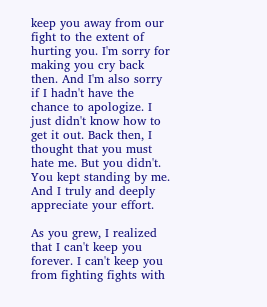keep you away from our fight to the extent of hurting you. I'm sorry for making you cry back then. And I'm also sorry if I hadn't have the chance to apologize. I just didn't know how to get it out. Back then, I thought that you must hate me. But you didn't. You kept standing by me. And I truly and deeply appreciate your effort.

As you grew, I realized that I can't keep you forever. I can't keep you from fighting fights with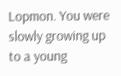Lopmon. You were slowly growing up to a young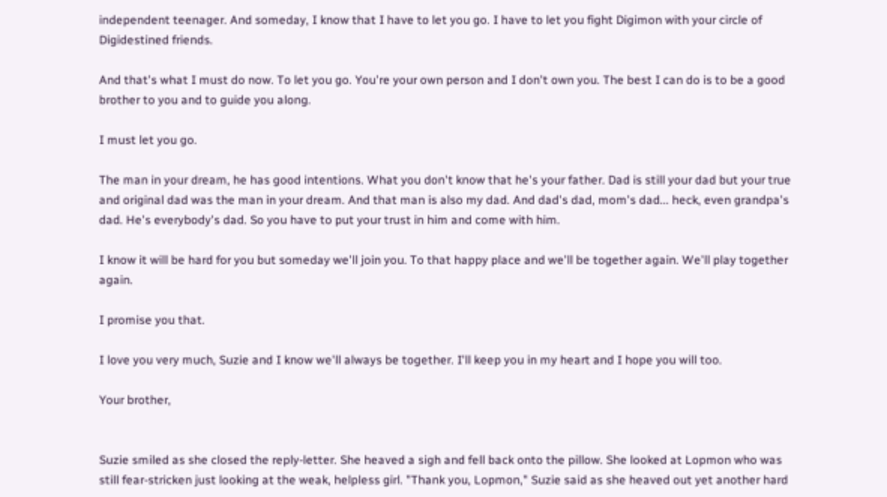independent teenager. And someday, I know that I have to let you go. I have to let you fight Digimon with your circle of Digidestined friends.

And that's what I must do now. To let you go. You're your own person and I don't own you. The best I can do is to be a good brother to you and to guide you along.

I must let you go.

The man in your dream, he has good intentions. What you don't know that he's your father. Dad is still your dad but your true and original dad was the man in your dream. And that man is also my dad. And dad's dad, mom's dad... heck, even grandpa's dad. He's everybody's dad. So you have to put your trust in him and come with him.

I know it will be hard for you but someday we'll join you. To that happy place and we'll be together again. We'll play together again.

I promise you that.

I love you very much, Suzie and I know we'll always be together. I'll keep you in my heart and I hope you will too.

Your brother,


Suzie smiled as she closed the reply-letter. She heaved a sigh and fell back onto the pillow. She looked at Lopmon who was still fear-stricken just looking at the weak, helpless girl. "Thank you, Lopmon," Suzie said as she heaved out yet another hard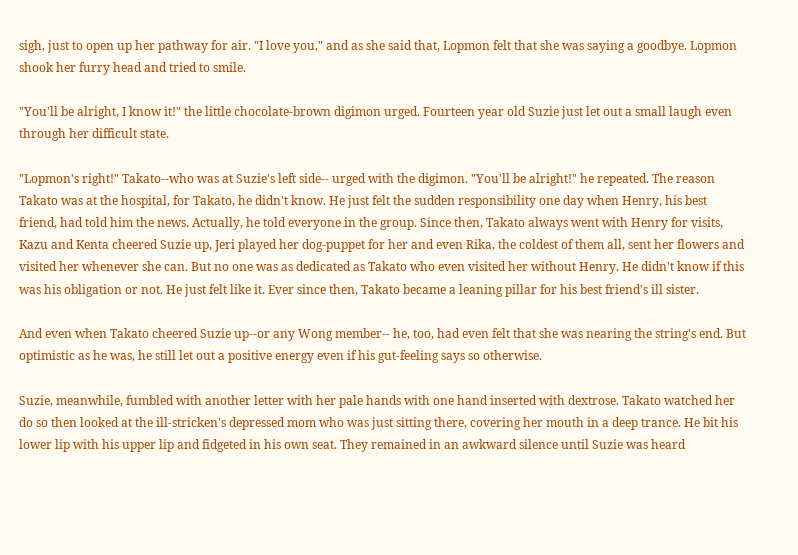sigh, just to open up her pathway for air. "I love you," and as she said that, Lopmon felt that she was saying a goodbye. Lopmon shook her furry head and tried to smile.

"You'll be alright, I know it!" the little chocolate-brown digimon urged. Fourteen year old Suzie just let out a small laugh even through her difficult state.

"Lopmon's right!" Takato--who was at Suzie's left side-- urged with the digimon. "You'll be alright!" he repeated. The reason Takato was at the hospital, for Takato, he didn't know. He just felt the sudden responsibility one day when Henry, his best friend, had told him the news. Actually, he told everyone in the group. Since then, Takato always went with Henry for visits, Kazu and Kenta cheered Suzie up, Jeri played her dog-puppet for her and even Rika, the coldest of them all, sent her flowers and visited her whenever she can. But no one was as dedicated as Takato who even visited her without Henry. He didn't know if this was his obligation or not. He just felt like it. Ever since then, Takato became a leaning pillar for his best friend's ill sister.

And even when Takato cheered Suzie up--or any Wong member-- he, too, had even felt that she was nearing the string's end. But optimistic as he was, he still let out a positive energy even if his gut-feeling says so otherwise.

Suzie, meanwhile, fumbled with another letter with her pale hands with one hand inserted with dextrose. Takato watched her do so then looked at the ill-stricken's depressed mom who was just sitting there, covering her mouth in a deep trance. He bit his lower lip with his upper lip and fidgeted in his own seat. They remained in an awkward silence until Suzie was heard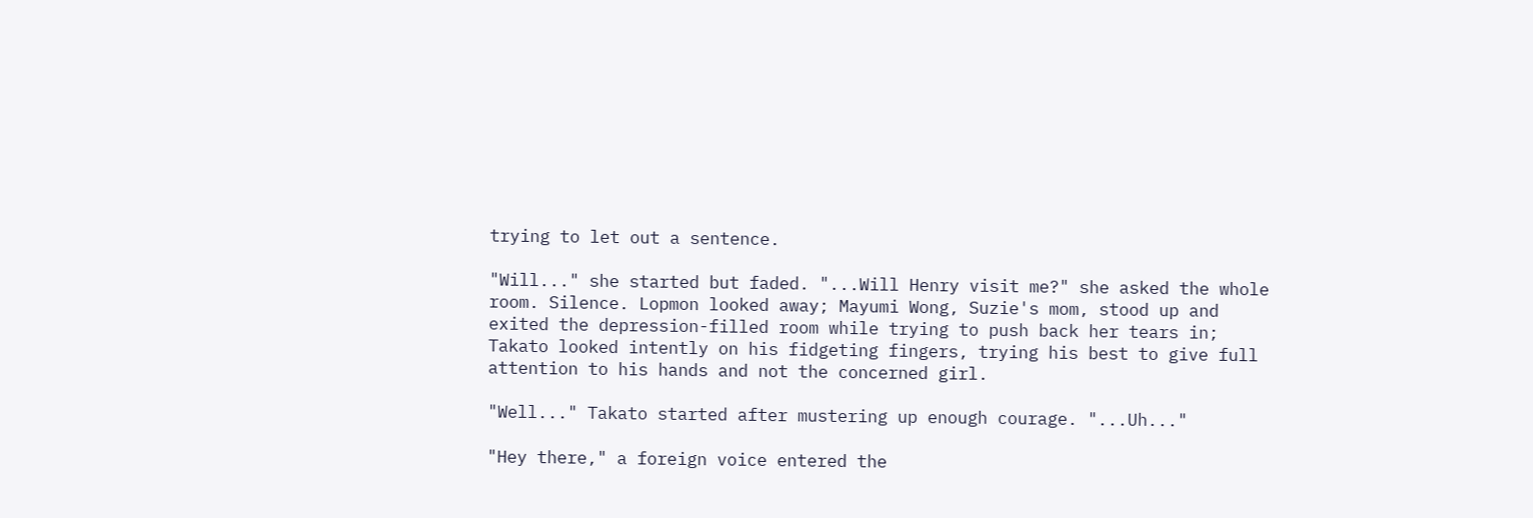trying to let out a sentence.

"Will..." she started but faded. "...Will Henry visit me?" she asked the whole room. Silence. Lopmon looked away; Mayumi Wong, Suzie's mom, stood up and exited the depression-filled room while trying to push back her tears in; Takato looked intently on his fidgeting fingers, trying his best to give full attention to his hands and not the concerned girl.

"Well..." Takato started after mustering up enough courage. "...Uh..."

"Hey there," a foreign voice entered the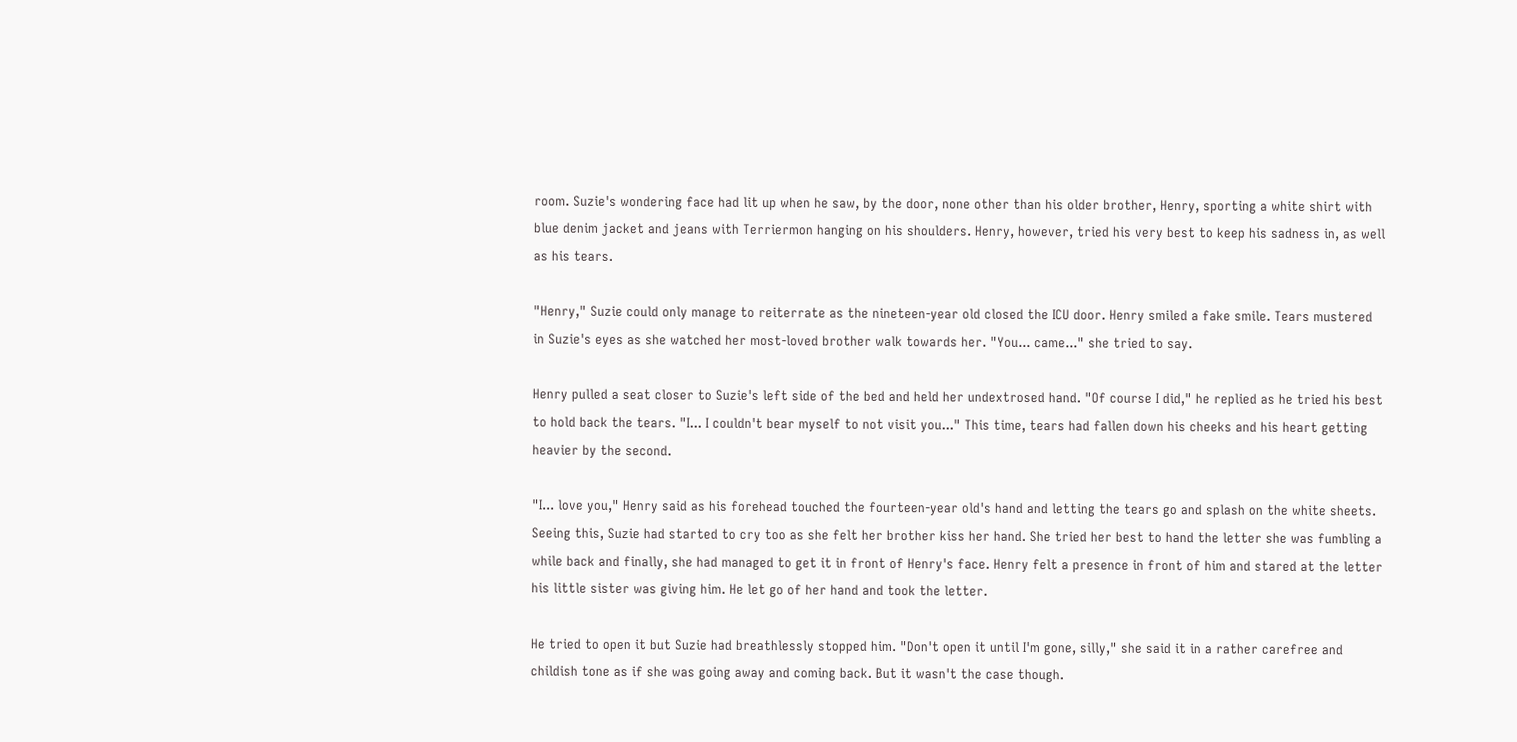room. Suzie's wondering face had lit up when he saw, by the door, none other than his older brother, Henry, sporting a white shirt with blue denim jacket and jeans with Terriermon hanging on his shoulders. Henry, however, tried his very best to keep his sadness in, as well as his tears.

"Henry," Suzie could only manage to reiterrate as the nineteen-year old closed the ICU door. Henry smiled a fake smile. Tears mustered in Suzie's eyes as she watched her most-loved brother walk towards her. "You... came..." she tried to say.

Henry pulled a seat closer to Suzie's left side of the bed and held her undextrosed hand. "Of course I did," he replied as he tried his best to hold back the tears. "I... I couldn't bear myself to not visit you..." This time, tears had fallen down his cheeks and his heart getting heavier by the second.

"I... love you," Henry said as his forehead touched the fourteen-year old's hand and letting the tears go and splash on the white sheets. Seeing this, Suzie had started to cry too as she felt her brother kiss her hand. She tried her best to hand the letter she was fumbling a while back and finally, she had managed to get it in front of Henry's face. Henry felt a presence in front of him and stared at the letter his little sister was giving him. He let go of her hand and took the letter.

He tried to open it but Suzie had breathlessly stopped him. "Don't open it until I'm gone, silly," she said it in a rather carefree and childish tone as if she was going away and coming back. But it wasn't the case though.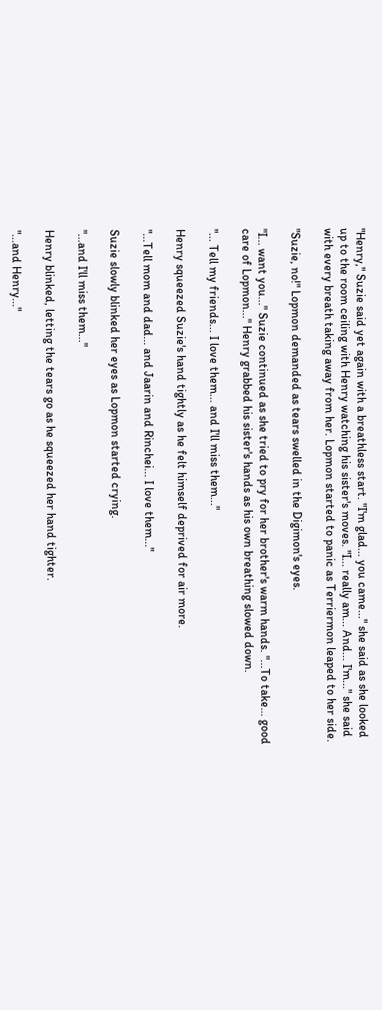"Henry," Suzie said yet again with a breathless start. "I'm glad... you came..." she said as she looked up to the room ceiling with Henry watching his sister's moves. "I... really am... And... I'm..." she said with every breath taking away from her. Lopmon started to panic as Terriermon leaped to her side.

"Suzie, no!" Lopmon demanded as tears swelled in the Digimon's eyes.

"I... want you..." Suzie continued as she tried to pry for her brother's warm hands. "...To take... good care of Lopmon..." Henry grabbed his sister's hands as his own breathing slowed down.

"... Tell my friends... I love them... and I'll miss them..."

Henry squeezed Suzie's hand tightly as he felt himself deprived for air more.

"...Tell mom and dad... and Jaarin and Rinchei... I love them..."

Suzie slowly blinked her eyes as Lopmon started crying.

"...and I'll miss them..."

Henry blinked, letting the tears go as he squeezed her hand tighter.

"...and Henry..."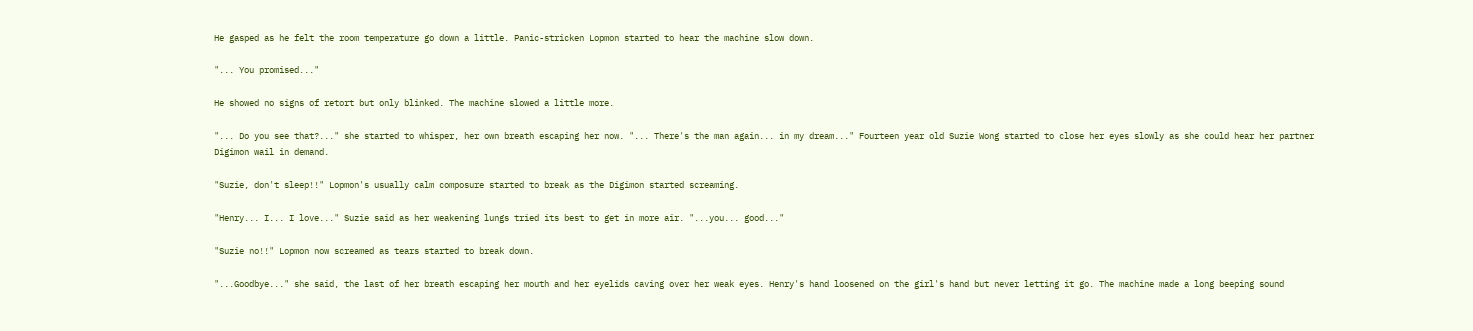He gasped as he felt the room temperature go down a little. Panic-stricken Lopmon started to hear the machine slow down.

"... You promised..."

He showed no signs of retort but only blinked. The machine slowed a little more.

"... Do you see that?..." she started to whisper, her own breath escaping her now. "... There's the man again... in my dream..." Fourteen year old Suzie Wong started to close her eyes slowly as she could hear her partner Digimon wail in demand.

"Suzie, don't sleep!!" Lopmon's usually calm composure started to break as the Digimon started screaming.

"Henry... I... I love..." Suzie said as her weakening lungs tried its best to get in more air. "...you... good..."

"Suzie no!!" Lopmon now screamed as tears started to break down.

"...Goodbye..." she said, the last of her breath escaping her mouth and her eyelids caving over her weak eyes. Henry's hand loosened on the girl's hand but never letting it go. The machine made a long beeping sound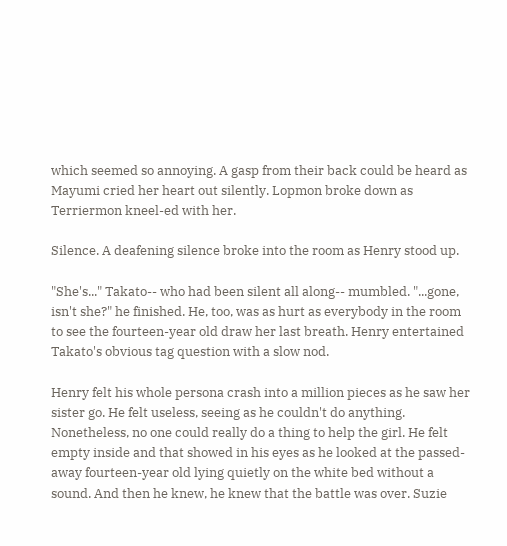which seemed so annoying. A gasp from their back could be heard as Mayumi cried her heart out silently. Lopmon broke down as Terriermon kneel-ed with her.

Silence. A deafening silence broke into the room as Henry stood up.

"She's..." Takato-- who had been silent all along-- mumbled. "...gone, isn't she?" he finished. He, too, was as hurt as everybody in the room to see the fourteen-year old draw her last breath. Henry entertained Takato's obvious tag question with a slow nod.

Henry felt his whole persona crash into a million pieces as he saw her sister go. He felt useless, seeing as he couldn't do anything. Nonetheless, no one could really do a thing to help the girl. He felt empty inside and that showed in his eyes as he looked at the passed-away fourteen-year old lying quietly on the white bed without a sound. And then he knew, he knew that the battle was over. Suzie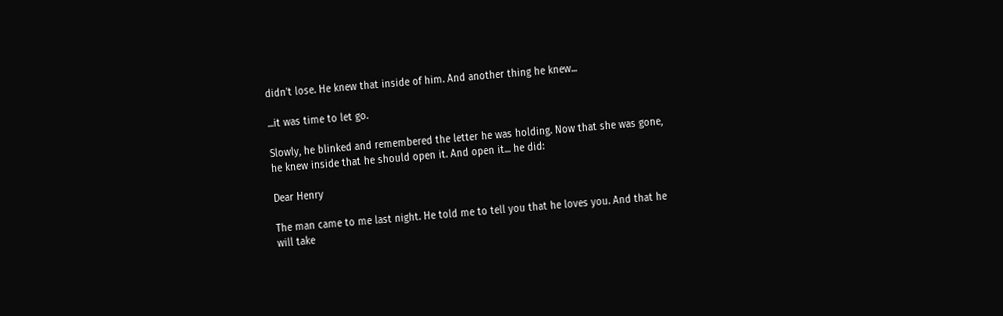didn't lose. He knew that inside of him. And another thing he knew...

...it was time to let go.

Slowly, he blinked and remembered the letter he was holding. Now that she was gone, he knew inside that he should open it. And open it... he did:

Dear Henry

The man came to me last night. He told me to tell you that he loves you. And that he will take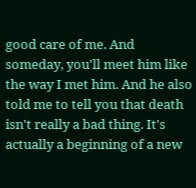good care of me. And someday, you'll meet him like the way I met him. And he also told me to tell you that death isn't really a bad thing. It's actually a beginning of a new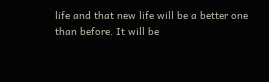life and that new life will be a better one than before. It will be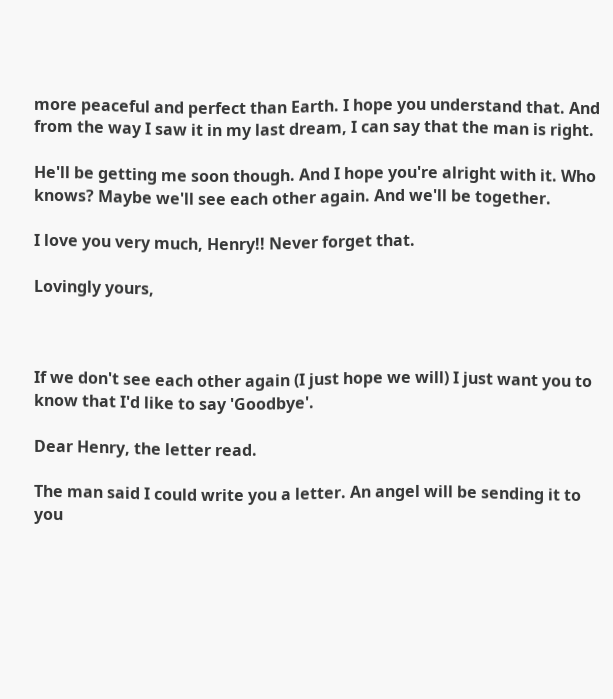more peaceful and perfect than Earth. I hope you understand that. And from the way I saw it in my last dream, I can say that the man is right.

He'll be getting me soon though. And I hope you're alright with it. Who knows? Maybe we'll see each other again. And we'll be together.

I love you very much, Henry!! Never forget that.

Lovingly yours,



If we don't see each other again (I just hope we will) I just want you to know that I'd like to say 'Goodbye'.

Dear Henry, the letter read.

The man said I could write you a letter. An angel will be sending it to you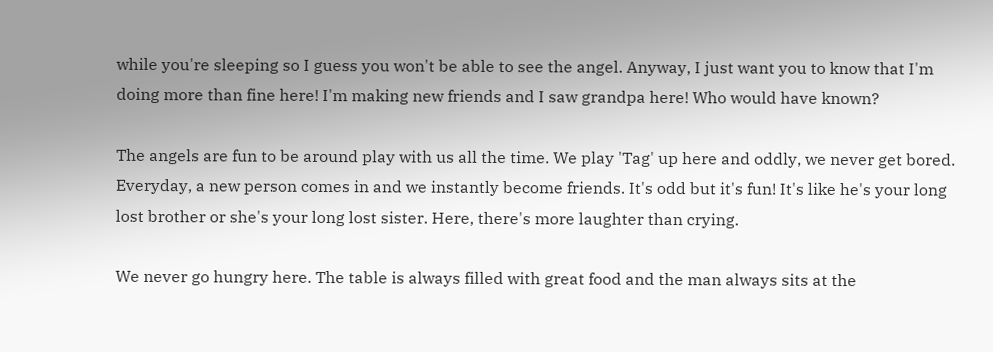while you're sleeping so I guess you won't be able to see the angel. Anyway, I just want you to know that I'm doing more than fine here! I'm making new friends and I saw grandpa here! Who would have known?

The angels are fun to be around play with us all the time. We play 'Tag' up here and oddly, we never get bored. Everyday, a new person comes in and we instantly become friends. It's odd but it's fun! It's like he's your long lost brother or she's your long lost sister. Here, there's more laughter than crying.

We never go hungry here. The table is always filled with great food and the man always sits at the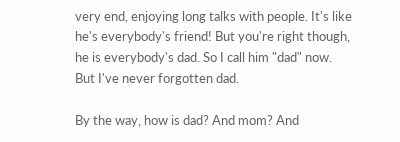very end, enjoying long talks with people. It's like he's everybody's friend! But you're right though, he is everybody's dad. So I call him "dad" now. But I've never forgotten dad.

By the way, how is dad? And mom? And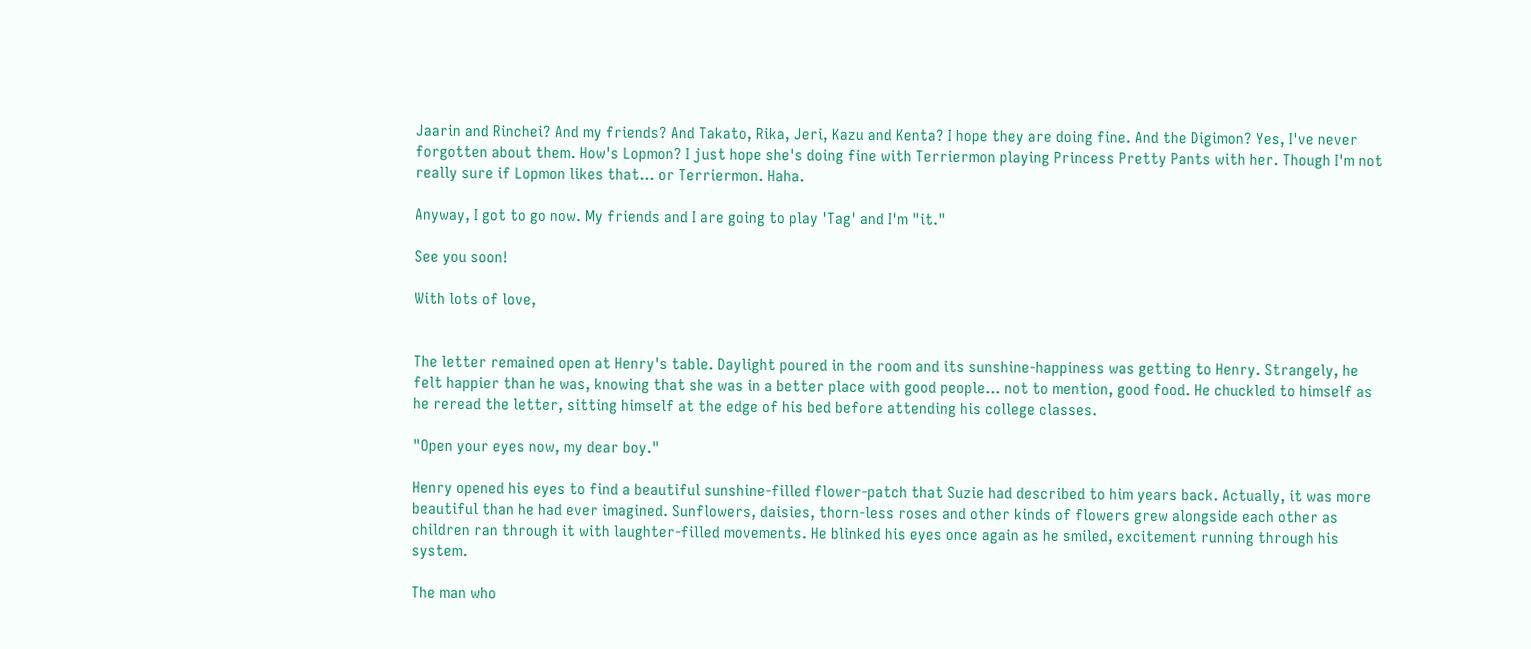Jaarin and Rinchei? And my friends? And Takato, Rika, Jeri, Kazu and Kenta? I hope they are doing fine. And the Digimon? Yes, I've never forgotten about them. How's Lopmon? I just hope she's doing fine with Terriermon playing Princess Pretty Pants with her. Though I'm not really sure if Lopmon likes that... or Terriermon. Haha.

Anyway, I got to go now. My friends and I are going to play 'Tag' and I'm "it."

See you soon!

With lots of love,


The letter remained open at Henry's table. Daylight poured in the room and its sunshine-happiness was getting to Henry. Strangely, he felt happier than he was, knowing that she was in a better place with good people... not to mention, good food. He chuckled to himself as he reread the letter, sitting himself at the edge of his bed before attending his college classes.

"Open your eyes now, my dear boy."

Henry opened his eyes to find a beautiful sunshine-filled flower-patch that Suzie had described to him years back. Actually, it was more beautiful than he had ever imagined. Sunflowers, daisies, thorn-less roses and other kinds of flowers grew alongside each other as children ran through it with laughter-filled movements. He blinked his eyes once again as he smiled, excitement running through his system.

The man who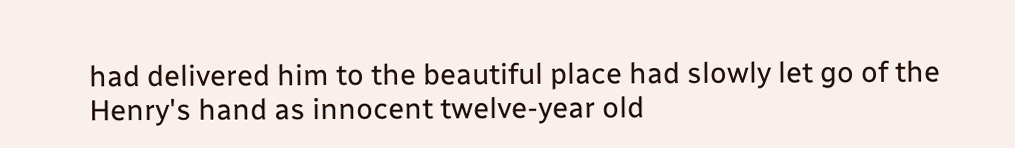had delivered him to the beautiful place had slowly let go of the Henry's hand as innocent twelve-year old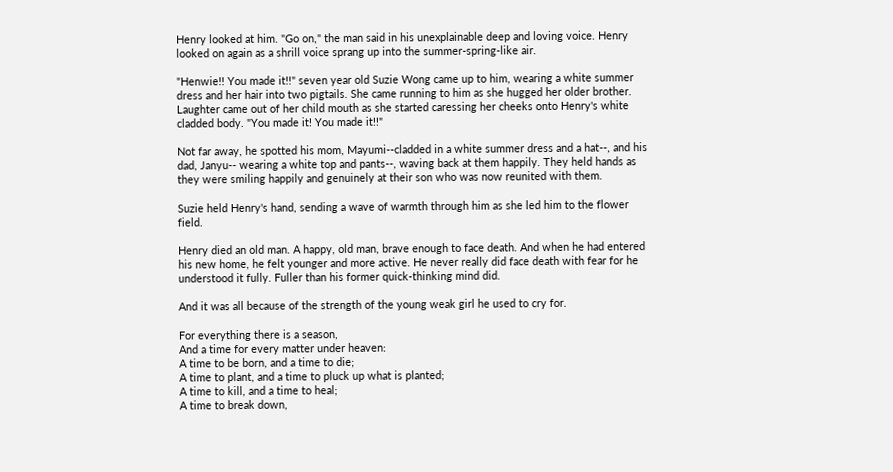Henry looked at him. "Go on," the man said in his unexplainable deep and loving voice. Henry looked on again as a shrill voice sprang up into the summer-spring-like air.

"Henwie!! You made it!!" seven year old Suzie Wong came up to him, wearing a white summer dress and her hair into two pigtails. She came running to him as she hugged her older brother. Laughter came out of her child mouth as she started caressing her cheeks onto Henry's white cladded body. "You made it! You made it!!"

Not far away, he spotted his mom, Mayumi--cladded in a white summer dress and a hat--, and his dad, Janyu-- wearing a white top and pants--, waving back at them happily. They held hands as they were smiling happily and genuinely at their son who was now reunited with them.

Suzie held Henry's hand, sending a wave of warmth through him as she led him to the flower field.

Henry died an old man. A happy, old man, brave enough to face death. And when he had entered his new home, he felt younger and more active. He never really did face death with fear for he understood it fully. Fuller than his former quick-thinking mind did.

And it was all because of the strength of the young weak girl he used to cry for.

For everything there is a season,
And a time for every matter under heaven:
A time to be born, and a time to die;
A time to plant, and a time to pluck up what is planted;
A time to kill, and a time to heal;
A time to break down,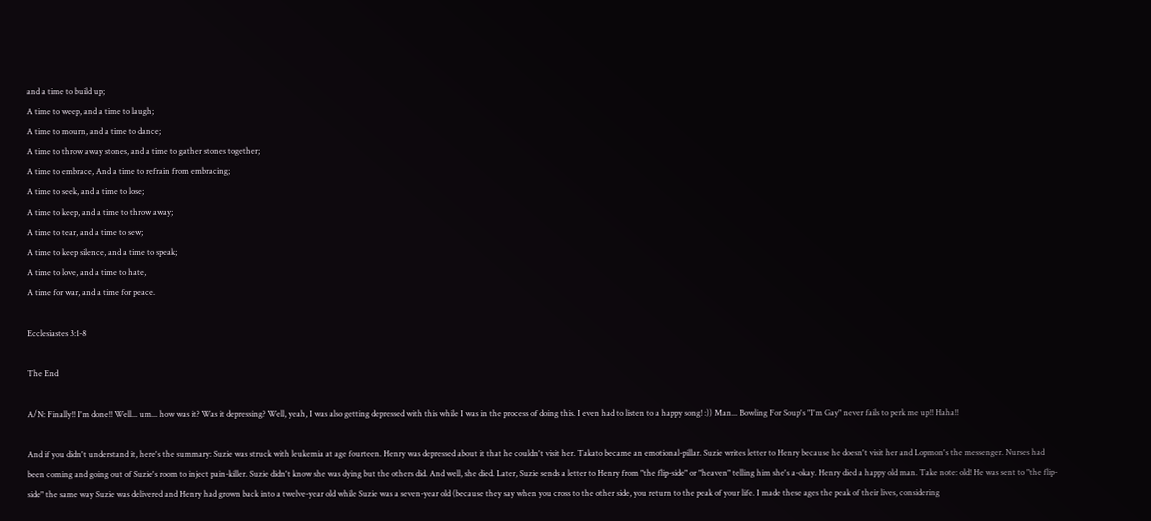and a time to build up;
A time to weep, and a time to laugh;
A time to mourn, and a time to dance;
A time to throw away stones, and a time to gather stones together;
A time to embrace, And a time to refrain from embracing;
A time to seek, and a time to lose;
A time to keep, and a time to throw away;
A time to tear, and a time to sew;
A time to keep silence, and a time to speak;
A time to love, and a time to hate,
A time for war, and a time for peace.

Ecclesiastes 3:1-8

The End

A/N: Finally!! I'm done!! Well... um... how was it? Was it depressing? Well, yeah, I was also getting depressed with this while I was in the process of doing this. I even had to listen to a happy song! :)) Man... Bowling For Soup's "I'm Gay" never fails to perk me up!! Haha!!

And if you didn't understand it, here's the summary: Suzie was struck with leukemia at age fourteen. Henry was depressed about it that he couldn't visit her. Takato became an emotional-pillar. Suzie writes letter to Henry because he doesn't visit her and Lopmon's the messenger. Nurses had been coming and going out of Suzie's room to inject pain-killer. Suzie didn't know she was dying but the others did. And well, she died. Later, Suzie sends a letter to Henry from "the flip-side" or "heaven" telling him she's a-okay. Henry died a happy old man. Take note: old! He was sent to "the flip-side" the same way Suzie was delivered and Henry had grown back into a twelve-year old while Suzie was a seven-year old (because they say when you cross to the other side, you return to the peak of your life. I made these ages the peak of their lives, considering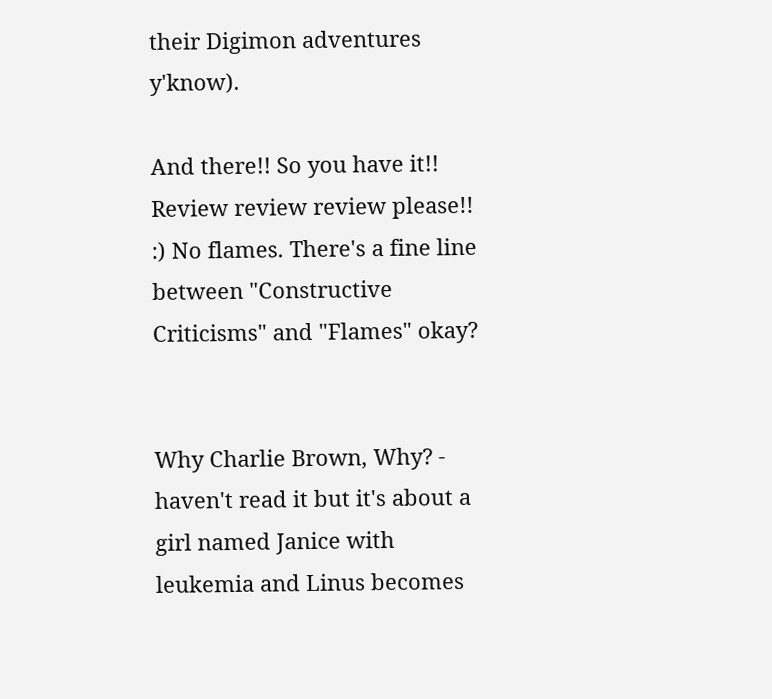their Digimon adventures y'know).

And there!! So you have it!! Review review review please!! :) No flames. There's a fine line between "Constructive Criticisms" and "Flames" okay?


Why Charlie Brown, Why? - haven't read it but it's about a girl named Janice with leukemia and Linus becomes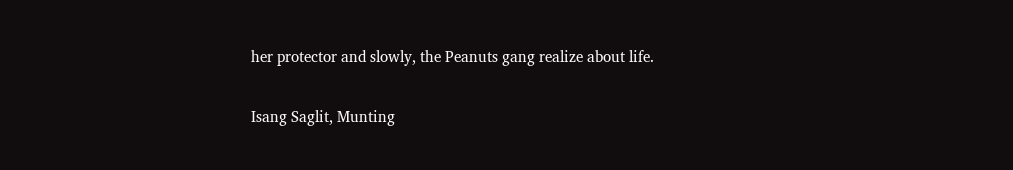her protector and slowly, the Peanuts gang realize about life.

Isang Saglit, Munting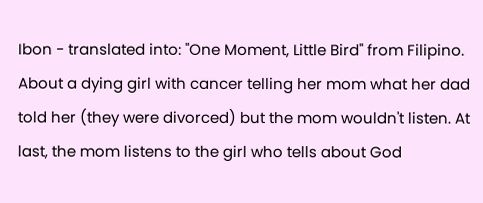Ibon - translated into: "One Moment, Little Bird" from Filipino. About a dying girl with cancer telling her mom what her dad told her (they were divorced) but the mom wouldn't listen. At last, the mom listens to the girl who tells about God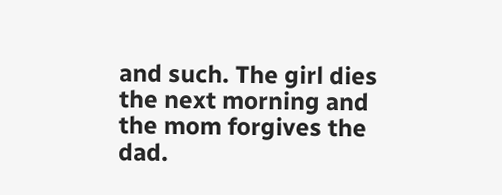and such. The girl dies the next morning and the mom forgives the dad.